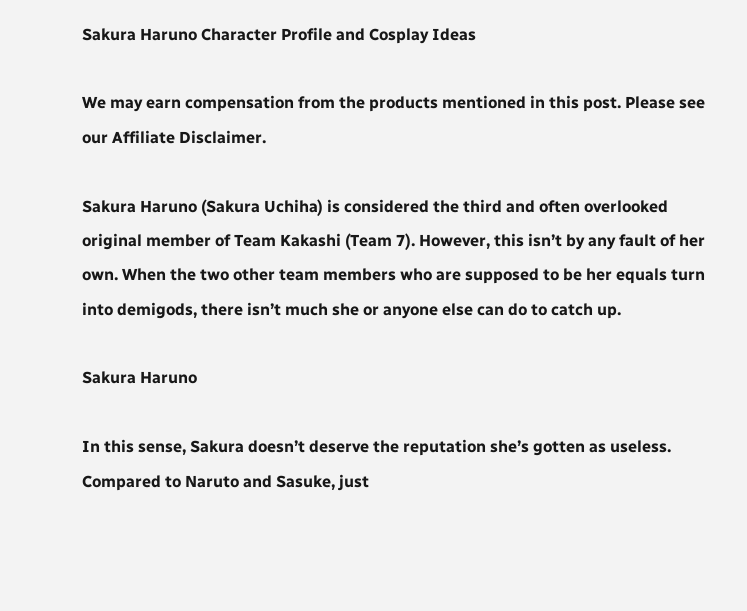Sakura Haruno Character Profile and Cosplay Ideas

We may earn compensation from the products mentioned in this post. Please see our Affiliate Disclaimer.

Sakura Haruno (Sakura Uchiha) is considered the third and often overlooked original member of Team Kakashi (Team 7). However, this isn’t by any fault of her own. When the two other team members who are supposed to be her equals turn into demigods, there isn’t much she or anyone else can do to catch up.

Sakura Haruno

In this sense, Sakura doesn’t deserve the reputation she’s gotten as useless. Compared to Naruto and Sasuke, just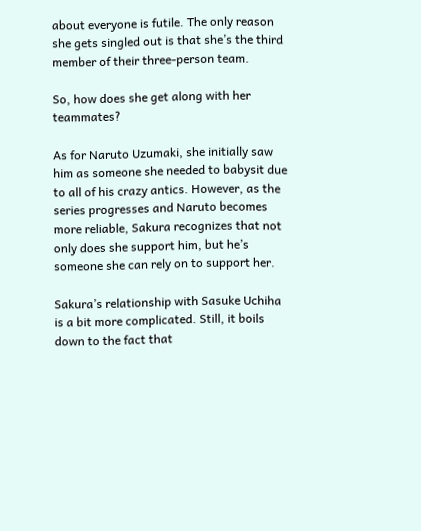about everyone is futile. The only reason she gets singled out is that she’s the third member of their three-person team.

So, how does she get along with her teammates?

As for Naruto Uzumaki, she initially saw him as someone she needed to babysit due to all of his crazy antics. However, as the series progresses and Naruto becomes more reliable, Sakura recognizes that not only does she support him, but he’s someone she can rely on to support her.

Sakura’s relationship with Sasuke Uchiha is a bit more complicated. Still, it boils down to the fact that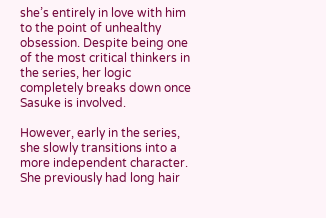she’s entirely in love with him to the point of unhealthy obsession. Despite being one of the most critical thinkers in the series, her logic completely breaks down once Sasuke is involved.

However, early in the series, she slowly transitions into a more independent character. She previously had long hair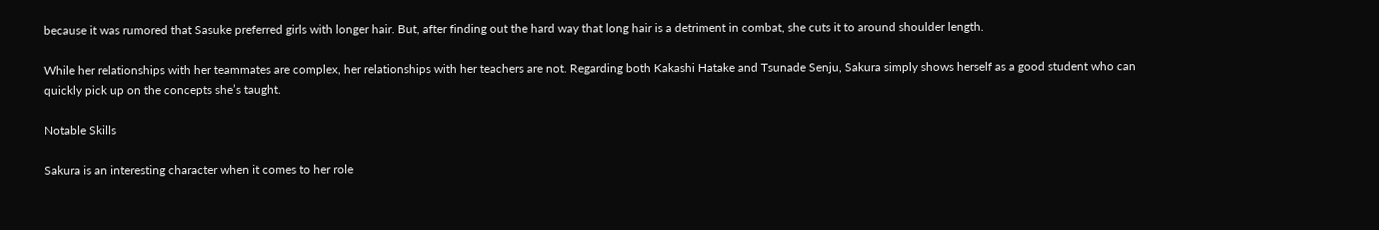because it was rumored that Sasuke preferred girls with longer hair. But, after finding out the hard way that long hair is a detriment in combat, she cuts it to around shoulder length.

While her relationships with her teammates are complex, her relationships with her teachers are not. Regarding both Kakashi Hatake and Tsunade Senju, Sakura simply shows herself as a good student who can quickly pick up on the concepts she’s taught.

Notable Skills

Sakura is an interesting character when it comes to her role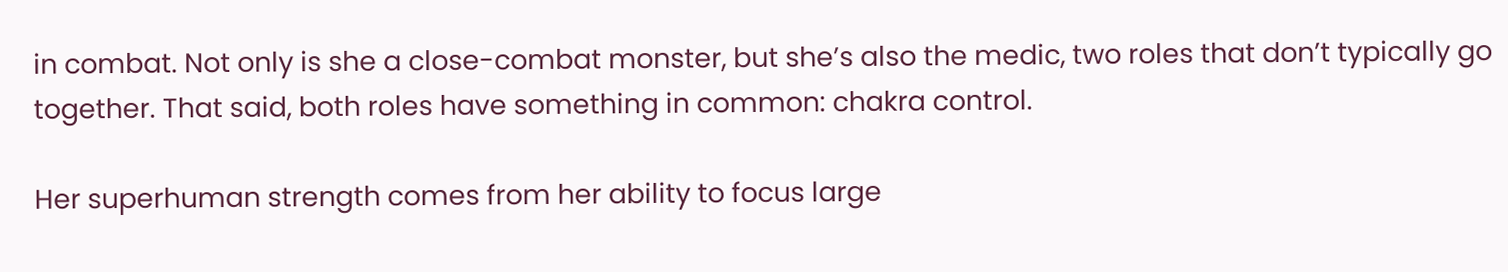in combat. Not only is she a close-combat monster, but she’s also the medic, two roles that don’t typically go together. That said, both roles have something in common: chakra control.

Her superhuman strength comes from her ability to focus large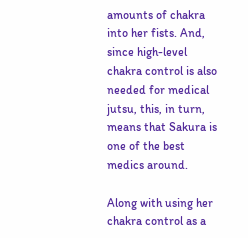amounts of chakra into her fists. And, since high-level chakra control is also needed for medical jutsu, this, in turn, means that Sakura is one of the best medics around.

Along with using her chakra control as a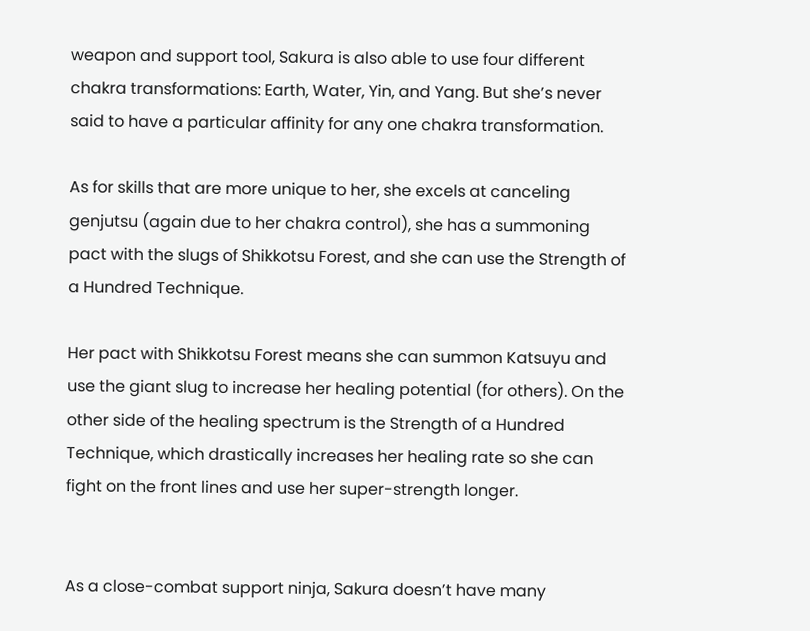weapon and support tool, Sakura is also able to use four different chakra transformations: Earth, Water, Yin, and Yang. But she’s never said to have a particular affinity for any one chakra transformation.

As for skills that are more unique to her, she excels at canceling genjutsu (again due to her chakra control), she has a summoning pact with the slugs of Shikkotsu Forest, and she can use the Strength of a Hundred Technique.

Her pact with Shikkotsu Forest means she can summon Katsuyu and use the giant slug to increase her healing potential (for others). On the other side of the healing spectrum is the Strength of a Hundred Technique, which drastically increases her healing rate so she can fight on the front lines and use her super-strength longer.


As a close-combat support ninja, Sakura doesn’t have many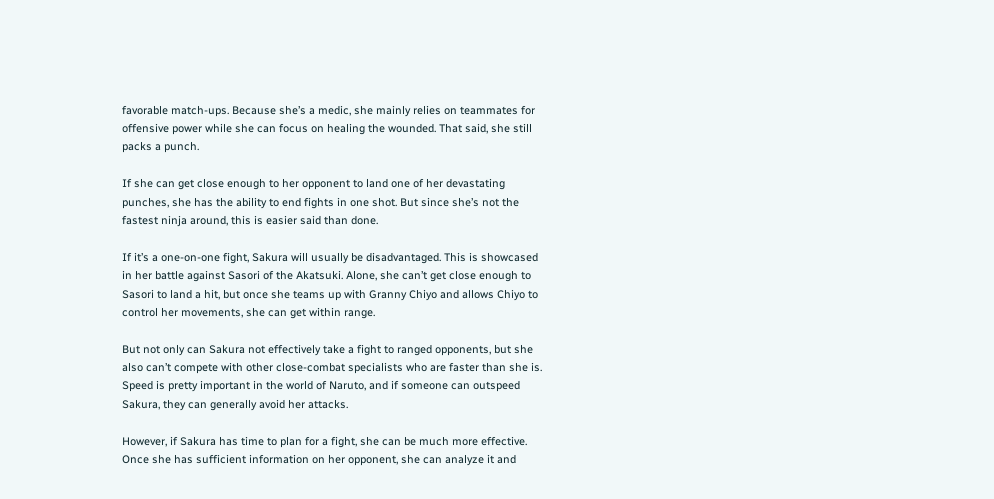favorable match-ups. Because she’s a medic, she mainly relies on teammates for offensive power while she can focus on healing the wounded. That said, she still packs a punch.

If she can get close enough to her opponent to land one of her devastating punches, she has the ability to end fights in one shot. But since she’s not the fastest ninja around, this is easier said than done.

If it’s a one-on-one fight, Sakura will usually be disadvantaged. This is showcased in her battle against Sasori of the Akatsuki. Alone, she can’t get close enough to Sasori to land a hit, but once she teams up with Granny Chiyo and allows Chiyo to control her movements, she can get within range.

But not only can Sakura not effectively take a fight to ranged opponents, but she also can’t compete with other close-combat specialists who are faster than she is. Speed is pretty important in the world of Naruto, and if someone can outspeed Sakura, they can generally avoid her attacks.

However, if Sakura has time to plan for a fight, she can be much more effective. Once she has sufficient information on her opponent, she can analyze it and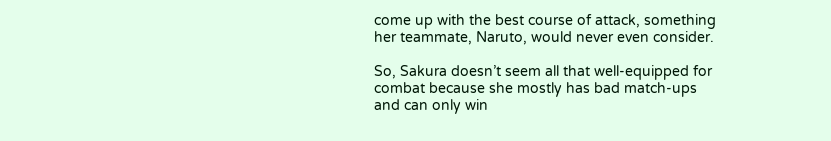come up with the best course of attack, something her teammate, Naruto, would never even consider.

So, Sakura doesn’t seem all that well-equipped for combat because she mostly has bad match-ups and can only win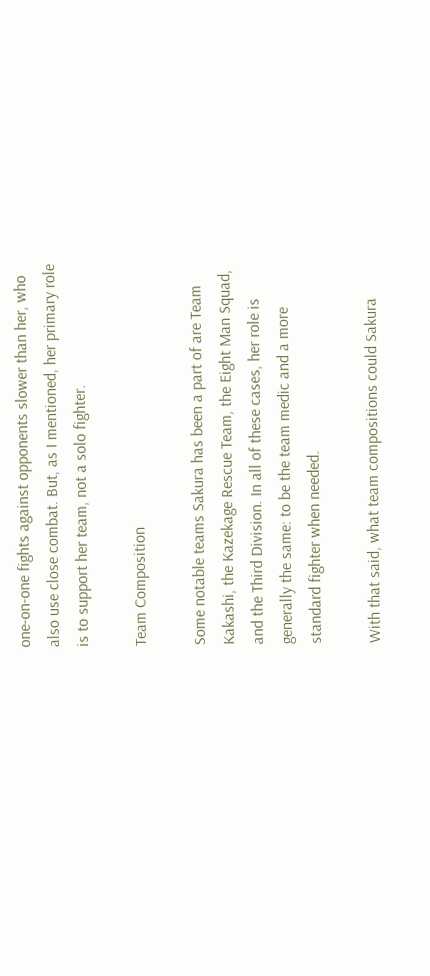one-on-one fights against opponents slower than her, who also use close combat. But, as I mentioned, her primary role is to support her team, not a solo fighter.

Team Composition

Some notable teams Sakura has been a part of are Team Kakashi, the Kazekage Rescue Team, the Eight Man Squad, and the Third Division. In all of these cases, her role is generally the same: to be the team medic and a more standard fighter when needed.

With that said, what team compositions could Sakura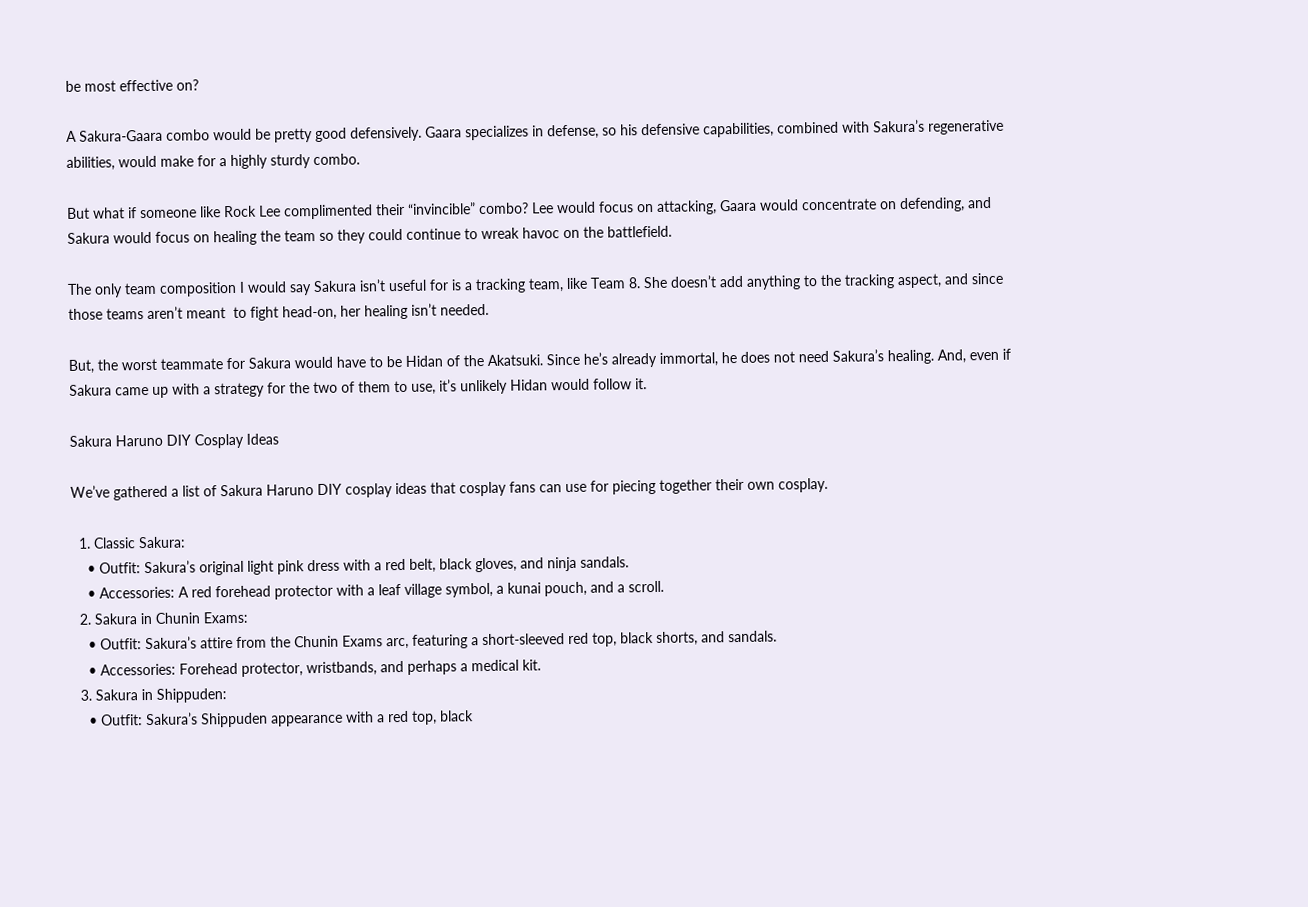be most effective on?

A Sakura-Gaara combo would be pretty good defensively. Gaara specializes in defense, so his defensive capabilities, combined with Sakura’s regenerative abilities, would make for a highly sturdy combo.

But what if someone like Rock Lee complimented their “invincible” combo? Lee would focus on attacking, Gaara would concentrate on defending, and Sakura would focus on healing the team so they could continue to wreak havoc on the battlefield.

The only team composition I would say Sakura isn’t useful for is a tracking team, like Team 8. She doesn’t add anything to the tracking aspect, and since those teams aren’t meant  to fight head-on, her healing isn’t needed.

But, the worst teammate for Sakura would have to be Hidan of the Akatsuki. Since he’s already immortal, he does not need Sakura’s healing. And, even if Sakura came up with a strategy for the two of them to use, it’s unlikely Hidan would follow it.

Sakura Haruno DIY Cosplay Ideas

We’ve gathered a list of Sakura Haruno DIY cosplay ideas that cosplay fans can use for piecing together their own cosplay.

  1. Classic Sakura:
    • Outfit: Sakura’s original light pink dress with a red belt, black gloves, and ninja sandals.
    • Accessories: A red forehead protector with a leaf village symbol, a kunai pouch, and a scroll.
  2. Sakura in Chunin Exams:
    • Outfit: Sakura’s attire from the Chunin Exams arc, featuring a short-sleeved red top, black shorts, and sandals.
    • Accessories: Forehead protector, wristbands, and perhaps a medical kit.
  3. Sakura in Shippuden:
    • Outfit: Sakura’s Shippuden appearance with a red top, black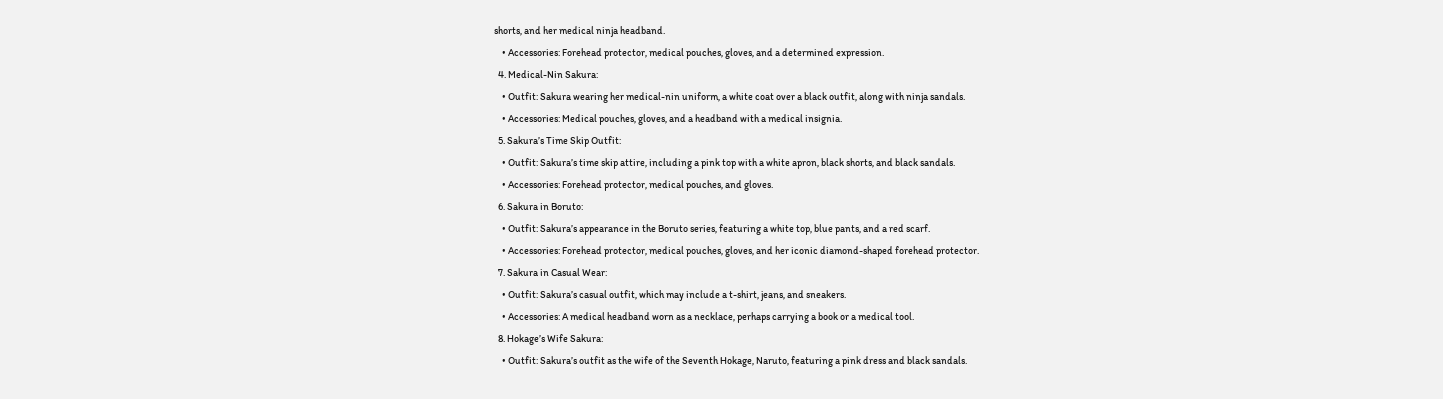shorts, and her medical ninja headband.
    • Accessories: Forehead protector, medical pouches, gloves, and a determined expression.
  4. Medical-Nin Sakura:
    • Outfit: Sakura wearing her medical-nin uniform, a white coat over a black outfit, along with ninja sandals.
    • Accessories: Medical pouches, gloves, and a headband with a medical insignia.
  5. Sakura’s Time Skip Outfit:
    • Outfit: Sakura’s time skip attire, including a pink top with a white apron, black shorts, and black sandals.
    • Accessories: Forehead protector, medical pouches, and gloves.
  6. Sakura in Boruto:
    • Outfit: Sakura’s appearance in the Boruto series, featuring a white top, blue pants, and a red scarf.
    • Accessories: Forehead protector, medical pouches, gloves, and her iconic diamond-shaped forehead protector.
  7. Sakura in Casual Wear:
    • Outfit: Sakura’s casual outfit, which may include a t-shirt, jeans, and sneakers.
    • Accessories: A medical headband worn as a necklace, perhaps carrying a book or a medical tool.
  8. Hokage’s Wife Sakura:
    • Outfit: Sakura’s outfit as the wife of the Seventh Hokage, Naruto, featuring a pink dress and black sandals.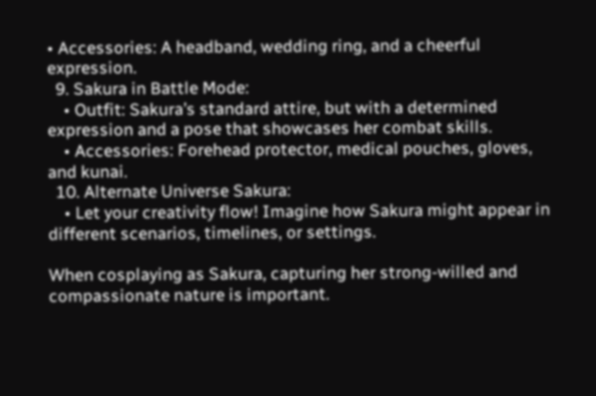• Accessories: A headband, wedding ring, and a cheerful expression.
  9. Sakura in Battle Mode:
    • Outfit: Sakura’s standard attire, but with a determined expression and a pose that showcases her combat skills.
    • Accessories: Forehead protector, medical pouches, gloves, and kunai.
  10. Alternate Universe Sakura:
    • Let your creativity flow! Imagine how Sakura might appear in different scenarios, timelines, or settings.

When cosplaying as Sakura, capturing her strong-willed and compassionate nature is important.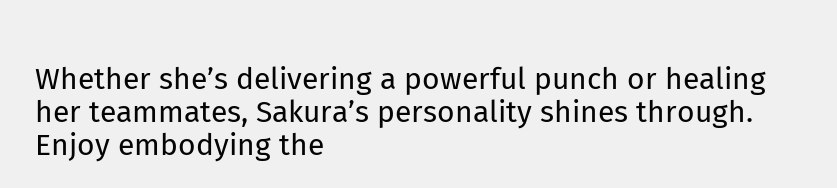Whether she’s delivering a powerful punch or healing her teammates, Sakura’s personality shines through. Enjoy embodying the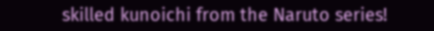skilled kunoichi from the Naruto series!